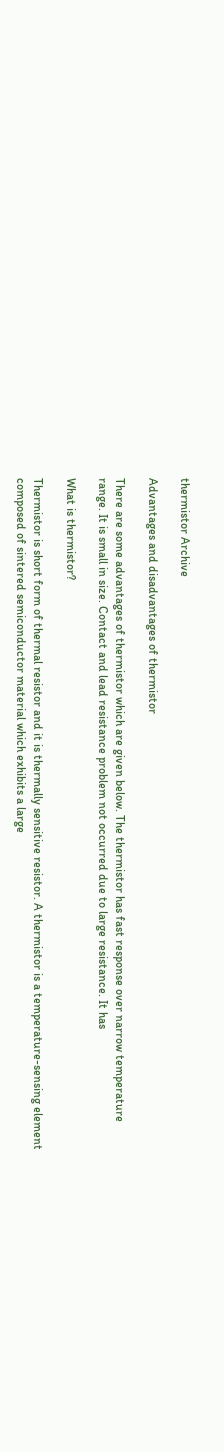thermistor Archive

Advantages and disadvantages of thermistor

There are some advantages of thermistor which are given below. The thermistor has fast response over narrow temperature range. It is small in size. Contact and lead resistance problem not occurred due to large resistance. It has

What is thermistor?

Thermistor is short form of thermal resistor and it is thermally sensitive resistor. A thermistor is a temperature-sensing element composed of sintered semiconductor material which exhibits a large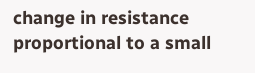change in resistance proportional to a small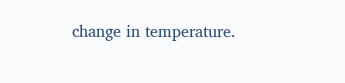change in temperature.